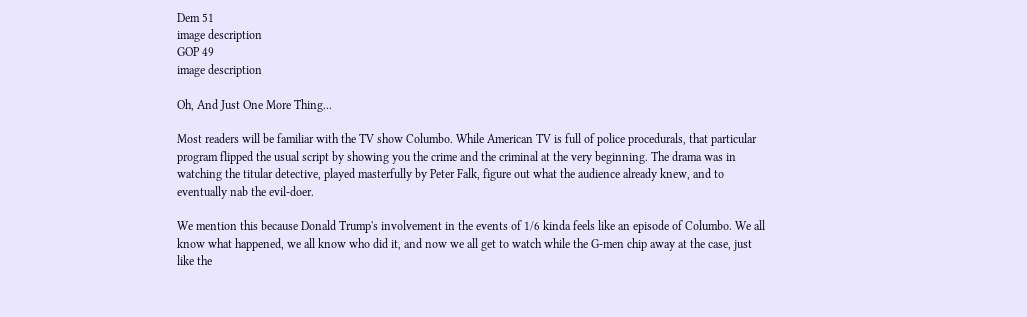Dem 51
image description
GOP 49
image description

Oh, And Just One More Thing...

Most readers will be familiar with the TV show Columbo. While American TV is full of police procedurals, that particular program flipped the usual script by showing you the crime and the criminal at the very beginning. The drama was in watching the titular detective, played masterfully by Peter Falk, figure out what the audience already knew, and to eventually nab the evil-doer.

We mention this because Donald Trump's involvement in the events of 1/6 kinda feels like an episode of Columbo. We all know what happened, we all know who did it, and now we all get to watch while the G-men chip away at the case, just like the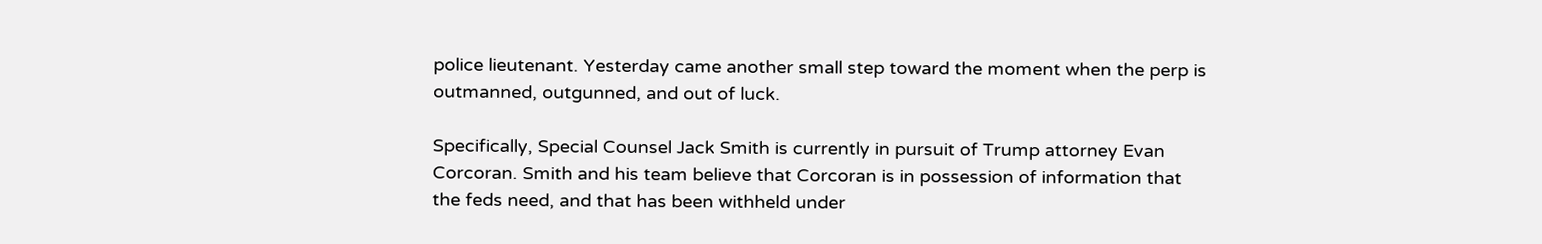police lieutenant. Yesterday came another small step toward the moment when the perp is outmanned, outgunned, and out of luck.

Specifically, Special Counsel Jack Smith is currently in pursuit of Trump attorney Evan Corcoran. Smith and his team believe that Corcoran is in possession of information that the feds need, and that has been withheld under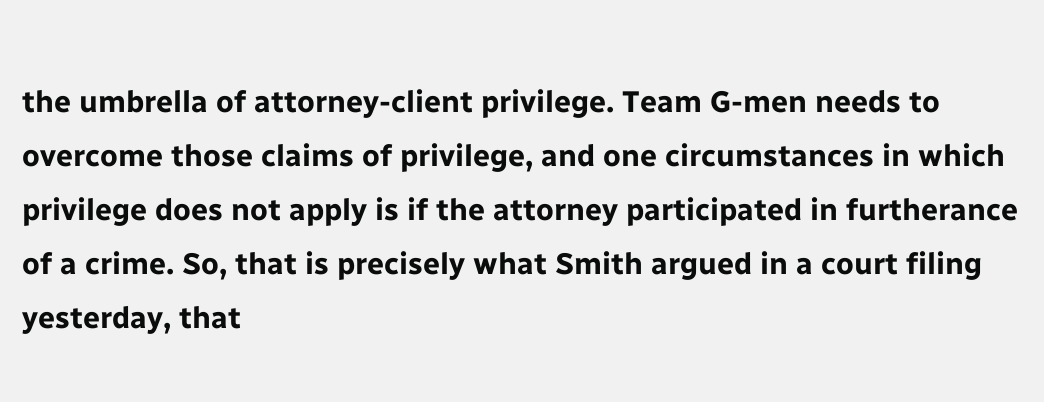the umbrella of attorney-client privilege. Team G-men needs to overcome those claims of privilege, and one circumstances in which privilege does not apply is if the attorney participated in furtherance of a crime. So, that is precisely what Smith argued in a court filing yesterday, that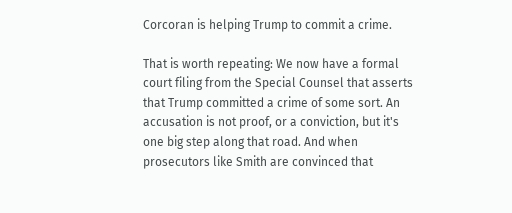Corcoran is helping Trump to commit a crime.

That is worth repeating: We now have a formal court filing from the Special Counsel that asserts that Trump committed a crime of some sort. An accusation is not proof, or a conviction, but it's one big step along that road. And when prosecutors like Smith are convinced that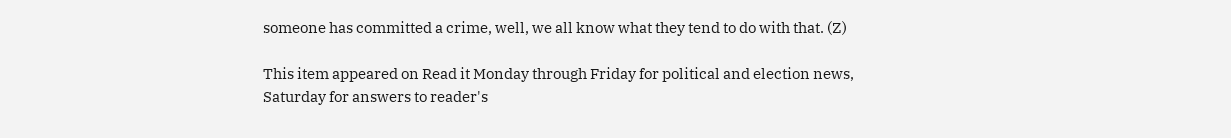someone has committed a crime, well, we all know what they tend to do with that. (Z)

This item appeared on Read it Monday through Friday for political and election news, Saturday for answers to reader's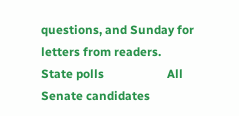questions, and Sunday for letters from readers.                     State polls                     All Senate candidates